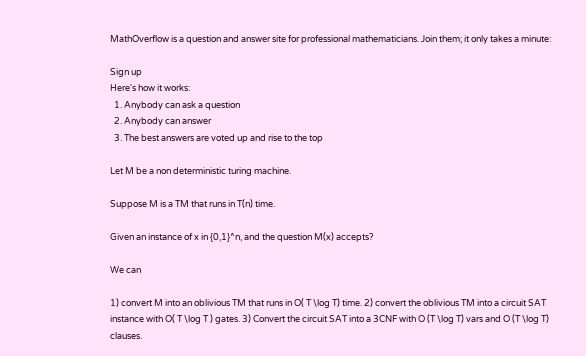MathOverflow is a question and answer site for professional mathematicians. Join them; it only takes a minute:

Sign up
Here's how it works:
  1. Anybody can ask a question
  2. Anybody can answer
  3. The best answers are voted up and rise to the top

Let M be a non deterministic turing machine.

Suppose M is a TM that runs in T(n) time.

Given an instance of x in {0,1}^n, and the question M(x) accepts?

We can

1) convert M into an oblivious TM that runs in O( T \log T) time. 2) convert the oblivious TM into a circuit SAT instance with O( T \log T ) gates. 3) Convert the circuit SAT into a 3CNF with O (T \log T) vars and O (T \log T) clauses.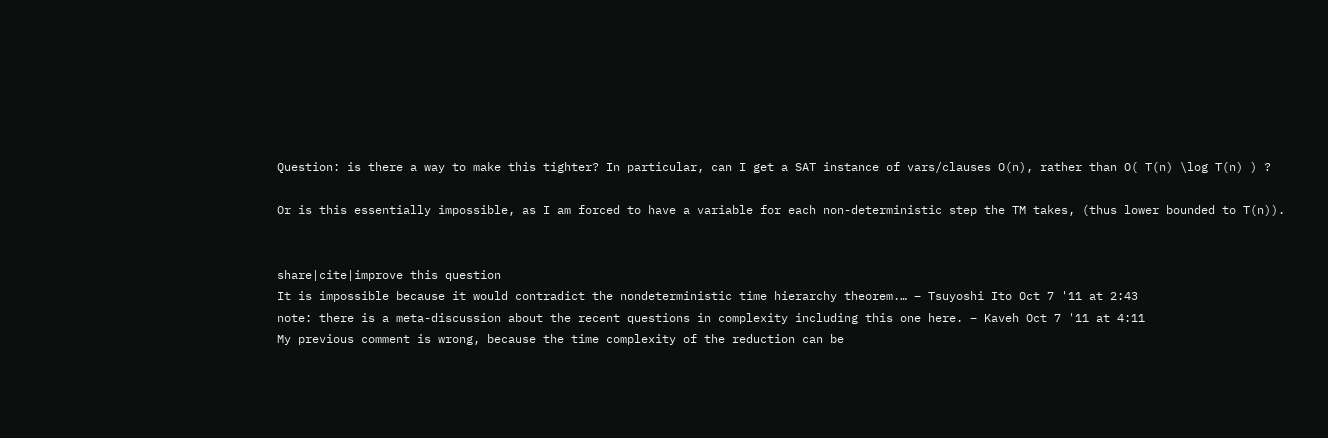Question: is there a way to make this tighter? In particular, can I get a SAT instance of vars/clauses O(n), rather than O( T(n) \log T(n) ) ?

Or is this essentially impossible, as I am forced to have a variable for each non-deterministic step the TM takes, (thus lower bounded to T(n)).


share|cite|improve this question
It is impossible because it would contradict the nondeterministic time hierarchy theorem.… – Tsuyoshi Ito Oct 7 '11 at 2:43
note: there is a meta-discussion about the recent questions in complexity including this one here. – Kaveh Oct 7 '11 at 4:11
My previous comment is wrong, because the time complexity of the reduction can be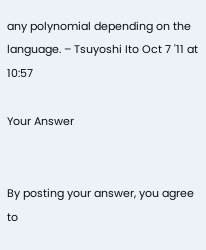any polynomial depending on the language. – Tsuyoshi Ito Oct 7 '11 at 10:57

Your Answer


By posting your answer, you agree to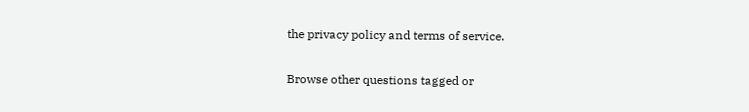the privacy policy and terms of service.

Browse other questions tagged or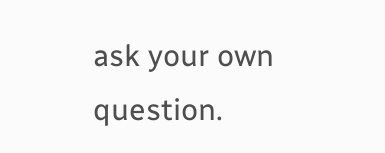ask your own question.